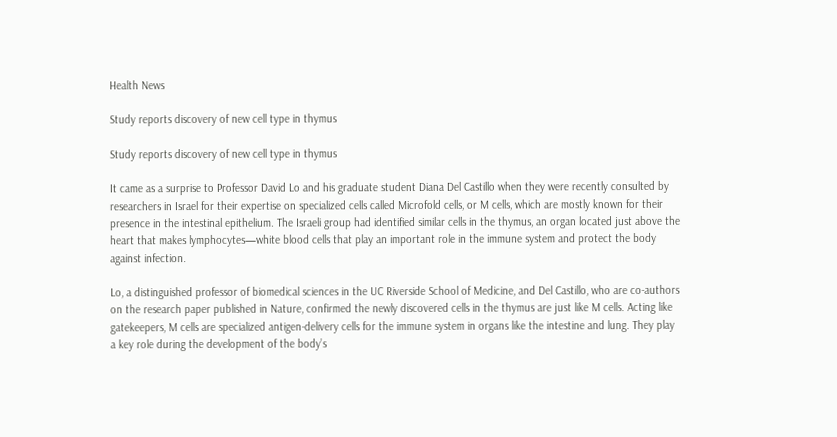Health News

Study reports discovery of new cell type in thymus

Study reports discovery of new cell type in thymus

It came as a surprise to Professor David Lo and his graduate student Diana Del Castillo when they were recently consulted by researchers in Israel for their expertise on specialized cells called Microfold cells, or M cells, which are mostly known for their presence in the intestinal epithelium. The Israeli group had identified similar cells in the thymus, an organ located just above the heart that makes lymphocytes—white blood cells that play an important role in the immune system and protect the body against infection.

Lo, a distinguished professor of biomedical sciences in the UC Riverside School of Medicine, and Del Castillo, who are co-authors on the research paper published in Nature, confirmed the newly discovered cells in the thymus are just like M cells. Acting like gatekeepers, M cells are specialized antigen-delivery cells for the immune system in organs like the intestine and lung. They play a key role during the development of the body’s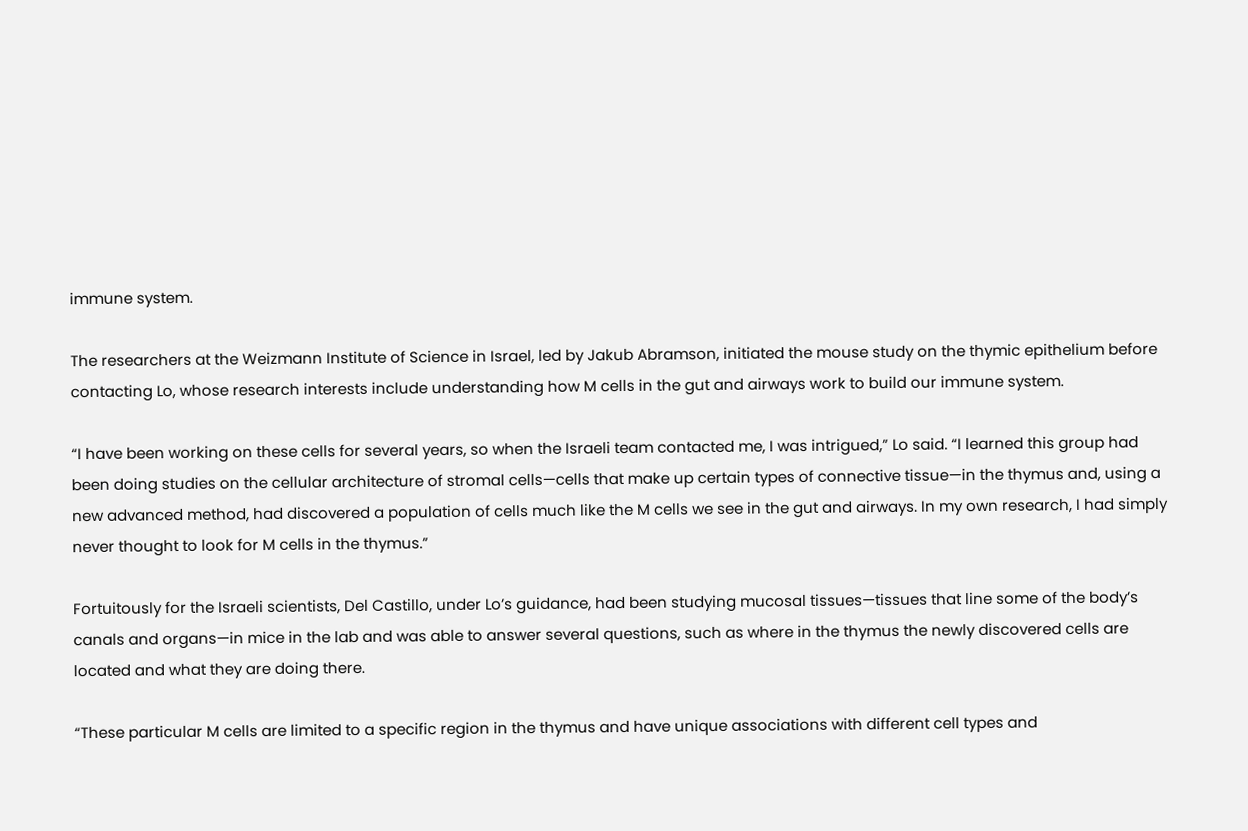immune system.

The researchers at the Weizmann Institute of Science in Israel, led by Jakub Abramson, initiated the mouse study on the thymic epithelium before contacting Lo, whose research interests include understanding how M cells in the gut and airways work to build our immune system.

“I have been working on these cells for several years, so when the Israeli team contacted me, I was intrigued,” Lo said. “I learned this group had been doing studies on the cellular architecture of stromal cells—cells that make up certain types of connective tissue—in the thymus and, using a new advanced method, had discovered a population of cells much like the M cells we see in the gut and airways. In my own research, I had simply never thought to look for M cells in the thymus.”

Fortuitously for the Israeli scientists, Del Castillo, under Lo’s guidance, had been studying mucosal tissues—tissues that line some of the body’s canals and organs—in mice in the lab and was able to answer several questions, such as where in the thymus the newly discovered cells are located and what they are doing there.

“These particular M cells are limited to a specific region in the thymus and have unique associations with different cell types and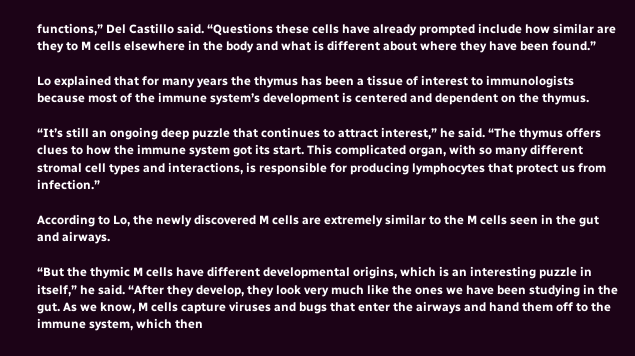functions,” Del Castillo said. “Questions these cells have already prompted include how similar are they to M cells elsewhere in the body and what is different about where they have been found.”

Lo explained that for many years the thymus has been a tissue of interest to immunologists because most of the immune system’s development is centered and dependent on the thymus.

“It’s still an ongoing deep puzzle that continues to attract interest,” he said. “The thymus offers clues to how the immune system got its start. This complicated organ, with so many different stromal cell types and interactions, is responsible for producing lymphocytes that protect us from infection.”

According to Lo, the newly discovered M cells are extremely similar to the M cells seen in the gut and airways.

“But the thymic M cells have different developmental origins, which is an interesting puzzle in itself,” he said. “After they develop, they look very much like the ones we have been studying in the gut. As we know, M cells capture viruses and bugs that enter the airways and hand them off to the immune system, which then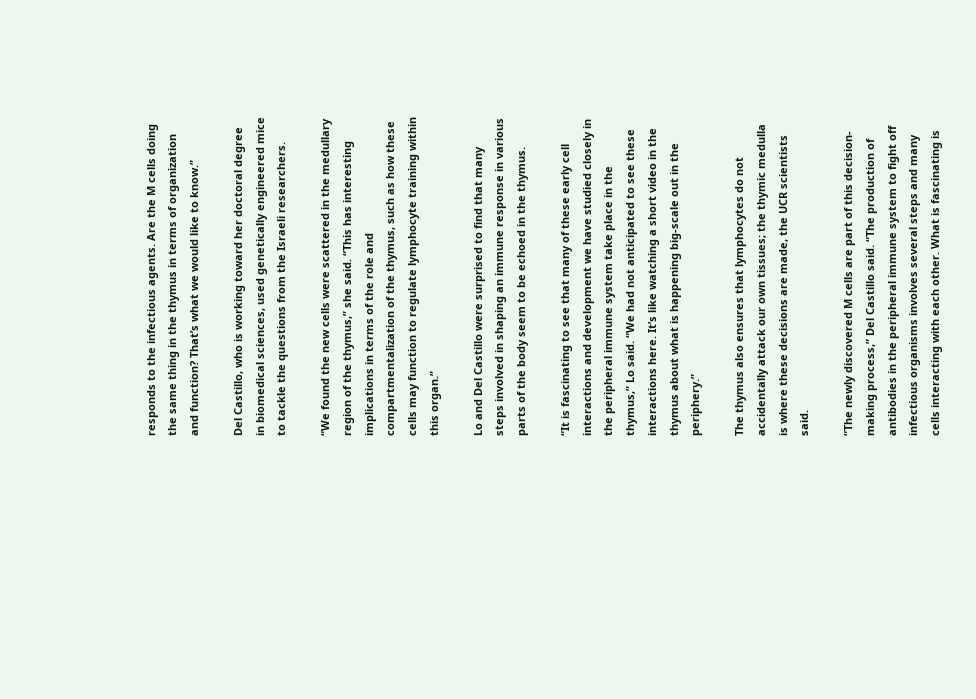responds to the infectious agents. Are the M cells doing the same thing in the thymus in terms of organization and function? That’s what we would like to know.”

Del Castillo, who is working toward her doctoral degree in biomedical sciences, used genetically engineered mice to tackle the questions from the Israeli researchers.

“We found the new cells were scattered in the medullary region of the thymus,” she said. “This has interesting implications in terms of the role and compartmentalization of the thymus, such as how these cells may function to regulate lymphocyte training within this organ.”

Lo and Del Castillo were surprised to find that many steps involved in shaping an immune response in various parts of the body seem to be echoed in the thymus.

“It is fascinating to see that many of these early cell interactions and development we have studied closely in the peripheral immune system take place in the thymus,” Lo said. “We had not anticipated to see these interactions here. It’s like watching a short video in the thymus about what is happening big-scale out in the periphery.”

The thymus also ensures that lymphocytes do not accidentally attack our own tissues; the thymic medulla is where these decisions are made, the UCR scientists said.

“The newly discovered M cells are part of this decision-making process,” Del Castillo said. “The production of antibodies in the peripheral immune system to fight off infectious organisms involves several steps and many cells interacting with each other. What is fascinating is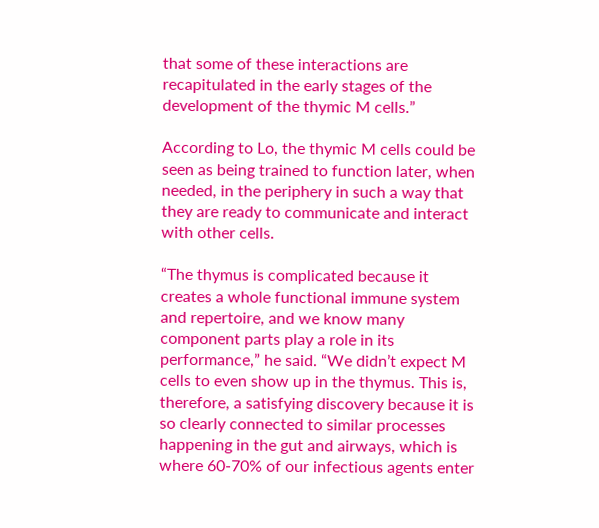that some of these interactions are recapitulated in the early stages of the development of the thymic M cells.”

According to Lo, the thymic M cells could be seen as being trained to function later, when needed, in the periphery in such a way that they are ready to communicate and interact with other cells.

“The thymus is complicated because it creates a whole functional immune system and repertoire, and we know many component parts play a role in its performance,” he said. “We didn’t expect M cells to even show up in the thymus. This is, therefore, a satisfying discovery because it is so clearly connected to similar processes happening in the gut and airways, which is where 60-70% of our infectious agents enter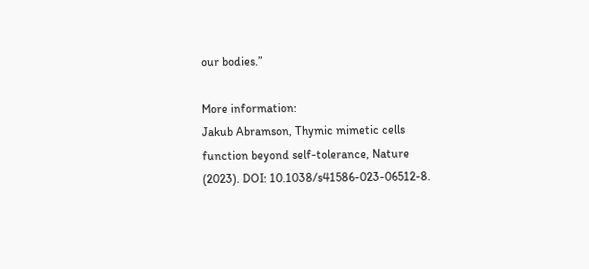our bodies.”

More information:
Jakub Abramson, Thymic mimetic cells function beyond self-tolerance, Nature (2023). DOI: 10.1038/s41586-023-06512-8.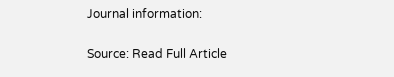Journal information:

Source: Read Full Article